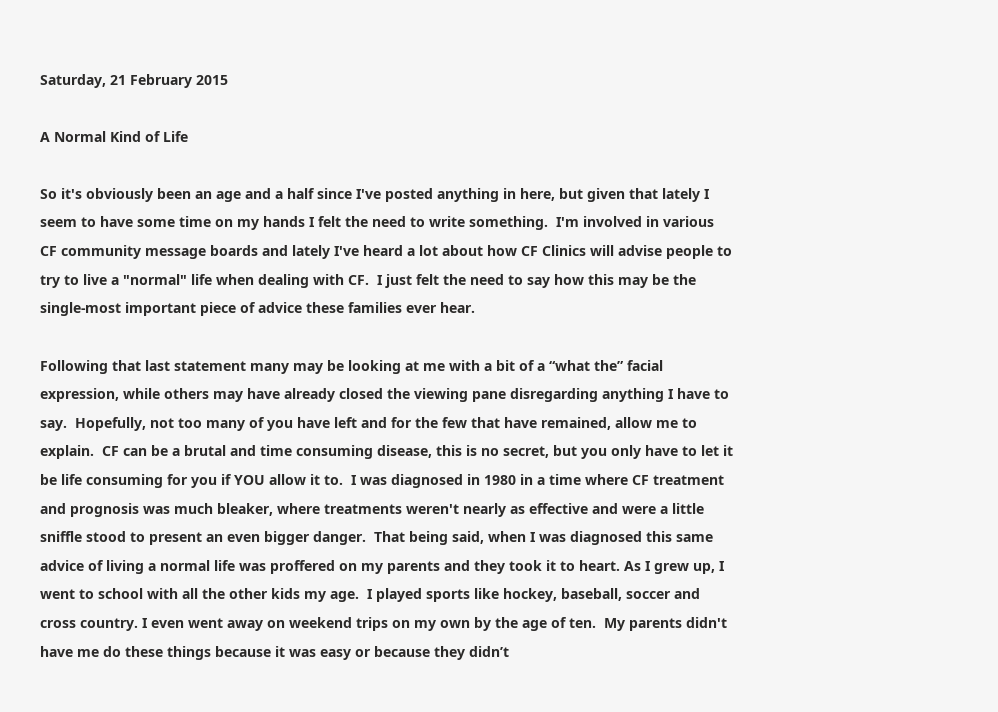Saturday, 21 February 2015

A Normal Kind of Life

So it's obviously been an age and a half since I've posted anything in here, but given that lately I seem to have some time on my hands I felt the need to write something.  I'm involved in various CF community message boards and lately I've heard a lot about how CF Clinics will advise people to try to live a "normal" life when dealing with CF.  I just felt the need to say how this may be the single-most important piece of advice these families ever hear.

Following that last statement many may be looking at me with a bit of a “what the” facial expression, while others may have already closed the viewing pane disregarding anything I have to say.  Hopefully, not too many of you have left and for the few that have remained, allow me to explain.  CF can be a brutal and time consuming disease, this is no secret, but you only have to let it be life consuming for you if YOU allow it to.  I was diagnosed in 1980 in a time where CF treatment and prognosis was much bleaker, where treatments weren't nearly as effective and were a little sniffle stood to present an even bigger danger.  That being said, when I was diagnosed this same advice of living a normal life was proffered on my parents and they took it to heart. As I grew up, I went to school with all the other kids my age.  I played sports like hockey, baseball, soccer and cross country. I even went away on weekend trips on my own by the age of ten.  My parents didn't have me do these things because it was easy or because they didn’t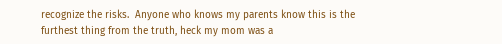recognize the risks.  Anyone who knows my parents know this is the furthest thing from the truth, heck my mom was a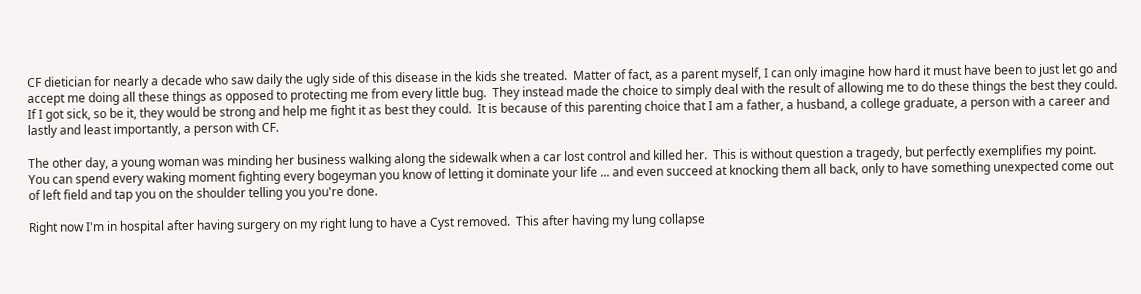CF dietician for nearly a decade who saw daily the ugly side of this disease in the kids she treated.  Matter of fact, as a parent myself, I can only imagine how hard it must have been to just let go and accept me doing all these things as opposed to protecting me from every little bug.  They instead made the choice to simply deal with the result of allowing me to do these things the best they could.  If I got sick, so be it, they would be strong and help me fight it as best they could.  It is because of this parenting choice that I am a father, a husband, a college graduate, a person with a career and lastly and least importantly, a person with CF.

The other day, a young woman was minding her business walking along the sidewalk when a car lost control and killed her.  This is without question a tragedy, but perfectly exemplifies my point.  You can spend every waking moment fighting every bogeyman you know of letting it dominate your life ... and even succeed at knocking them all back, only to have something unexpected come out of left field and tap you on the shoulder telling you you're done.

Right now I'm in hospital after having surgery on my right lung to have a Cyst removed.  This after having my lung collapse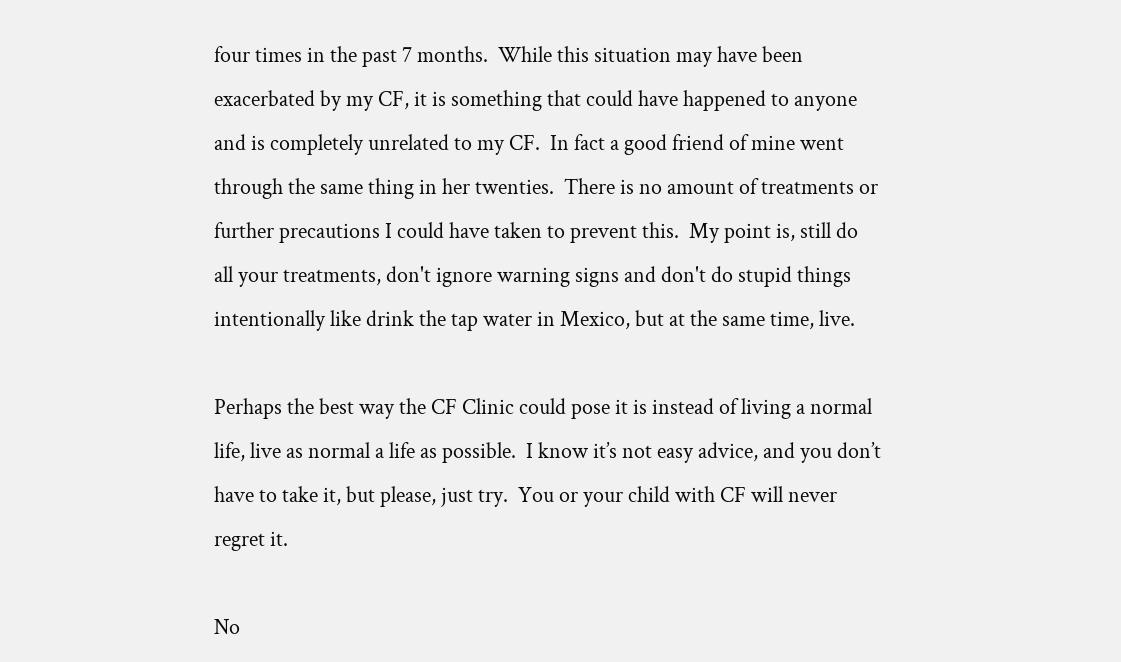four times in the past 7 months.  While this situation may have been exacerbated by my CF, it is something that could have happened to anyone and is completely unrelated to my CF.  In fact a good friend of mine went through the same thing in her twenties.  There is no amount of treatments or further precautions I could have taken to prevent this.  My point is, still do all your treatments, don't ignore warning signs and don't do stupid things intentionally like drink the tap water in Mexico, but at the same time, live.

Perhaps the best way the CF Clinic could pose it is instead of living a normal life, live as normal a life as possible.  I know it’s not easy advice, and you don’t have to take it, but please, just try.  You or your child with CF will never regret it.

No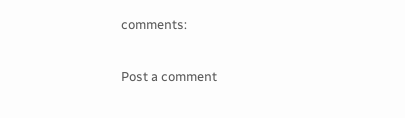comments:

Post a comment